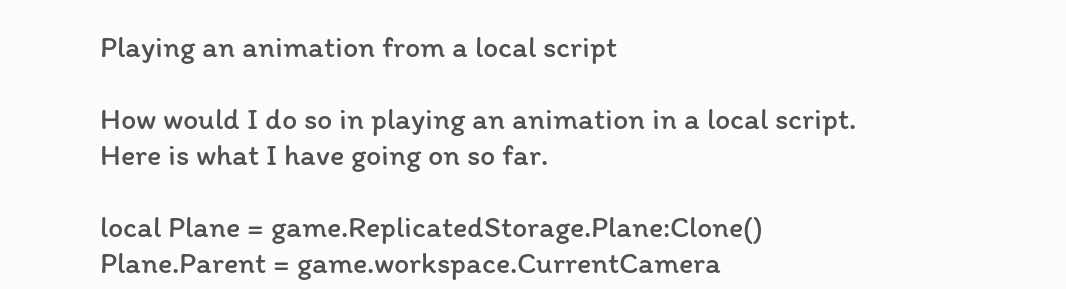Playing an animation from a local script

How would I do so in playing an animation in a local script. Here is what I have going on so far.

local Plane = game.ReplicatedStorage.Plane:Clone()
Plane.Parent = game.workspace.CurrentCamera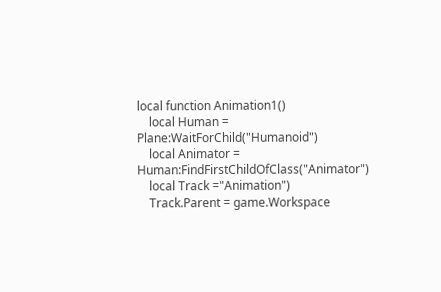local function Animation1()
    local Human = Plane:WaitForChild("Humanoid")
    local Animator = Human:FindFirstChildOfClass("Animator")
    local Track ="Animation")
    Track.Parent = game.Workspace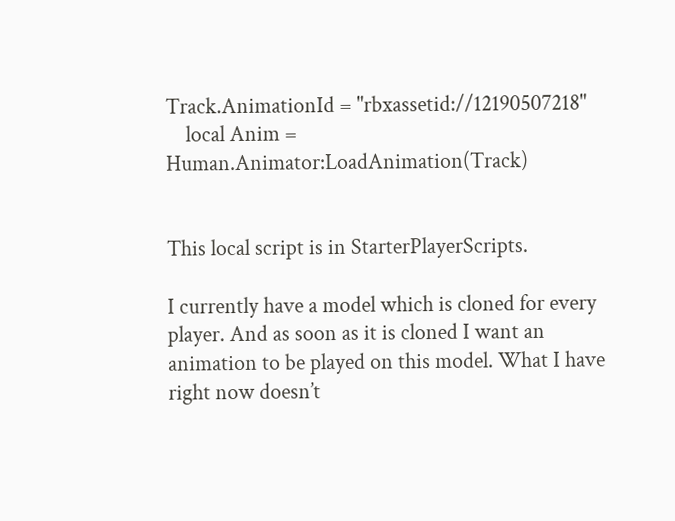Track.AnimationId = "rbxassetid://12190507218"
    local Anim = Human.Animator:LoadAnimation(Track)


This local script is in StarterPlayerScripts.

I currently have a model which is cloned for every player. And as soon as it is cloned I want an animation to be played on this model. What I have right now doesn’t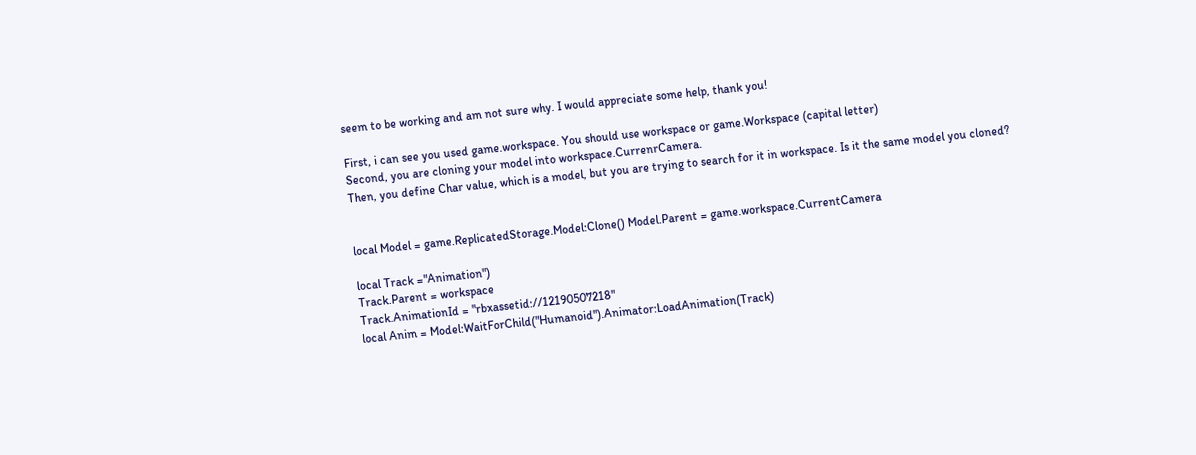seem to be working and am not sure why. I would appreciate some help, thank you!

First, i can see you used game.workspace. You should use workspace or game.Workspace (capital letter)
Second, you are cloning your model into workspace.CurrenrCamera.
Then, you define Char value, which is a model, but you are trying to search for it in workspace. Is it the same model you cloned?


local Model = game.ReplicatedStorage.Model:Clone() Model.Parent = game.workspace.CurrentCamera

local Track ="Animation")
Track.Parent = workspace
Track.AnimationId = "rbxassetid://12190507218"
local Anim = Model:WaitForChild("Humanoid").Animator:LoadAnimation(Track)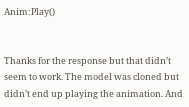Anim:Play()


Thanks for the response but that didn’t seem to work. The model was cloned but didn’t end up playing the animation. And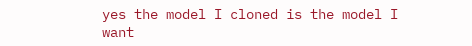yes the model I cloned is the model I want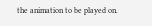the animation to be played on.